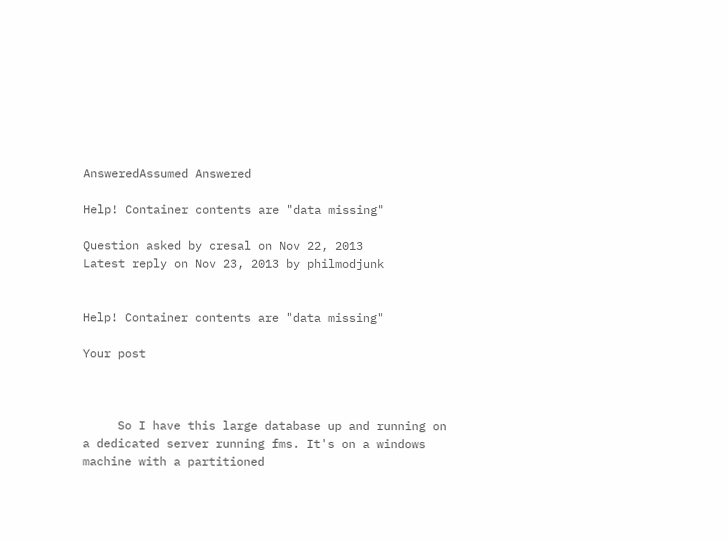AnsweredAssumed Answered

Help! Container contents are "data missing"

Question asked by cresal on Nov 22, 2013
Latest reply on Nov 23, 2013 by philmodjunk


Help! Container contents are "data missing"

Your post



     So I have this large database up and running on a dedicated server running fms. It's on a windows machine with a partitioned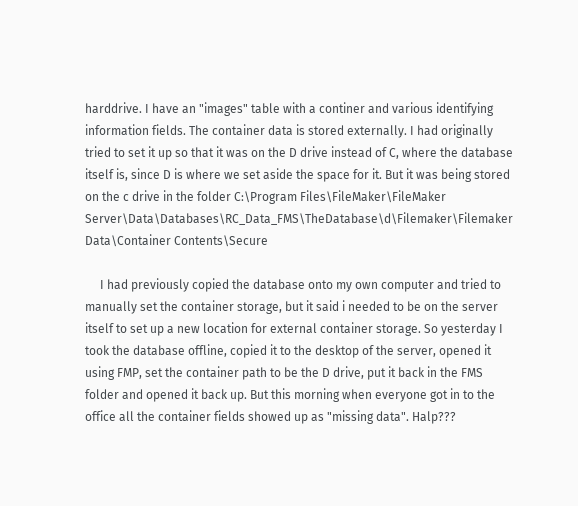harddrive. I have an "images" table with a continer and various identifying information fields. The container data is stored externally. I had originally tried to set it up so that it was on the D drive instead of C, where the database itself is, since D is where we set aside the space for it. But it was being stored on the c drive in the folder C:\Program Files\FileMaker\FileMaker Server\Data\Databases\RC_Data_FMS\TheDatabase\d\Filemaker\Filemaker Data\Container Contents\Secure

     I had previously copied the database onto my own computer and tried to manually set the container storage, but it said i needed to be on the server itself to set up a new location for external container storage. So yesterday I took the database offline, copied it to the desktop of the server, opened it using FMP, set the container path to be the D drive, put it back in the FMS folder and opened it back up. But this morning when everyone got in to the office all the container fields showed up as "missing data". Halp???